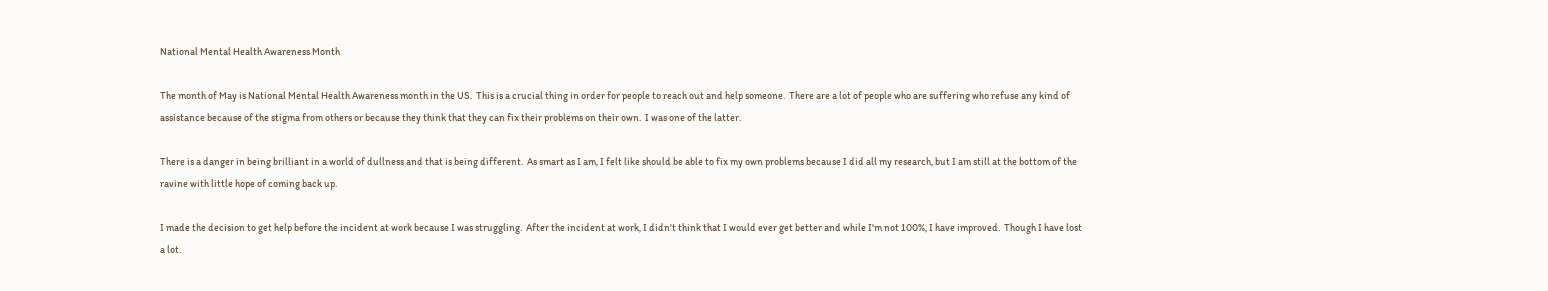National Mental Health Awareness Month

The month of May is National Mental Health Awareness month in the US.  This is a crucial thing in order for people to reach out and help someone.  There are a lot of people who are suffering who refuse any kind of assistance because of the stigma from others or because they think that they can fix their problems on their own.  I was one of the latter.

There is a danger in being brilliant in a world of dullness and that is being different.  As smart as I am, I felt like should be able to fix my own problems because I did all my research, but I am still at the bottom of the ravine with little hope of coming back up.

I made the decision to get help before the incident at work because I was struggling.  After the incident at work, I didn't think that I would ever get better and while I'm not 100%, I have improved.  Though I have lost a lot.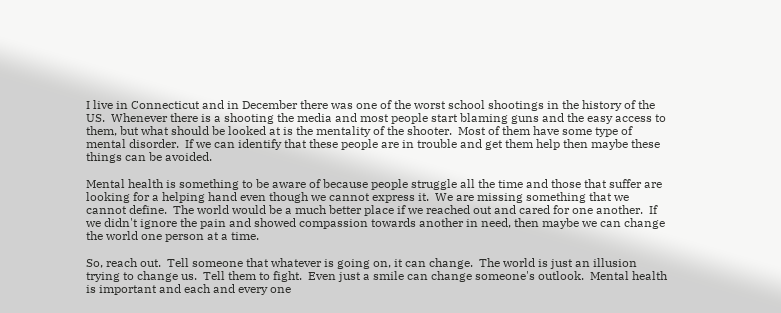I live in Connecticut and in December there was one of the worst school shootings in the history of the US.  Whenever there is a shooting the media and most people start blaming guns and the easy access to them, but what should be looked at is the mentality of the shooter.  Most of them have some type of mental disorder.  If we can identify that these people are in trouble and get them help then maybe these things can be avoided.

Mental health is something to be aware of because people struggle all the time and those that suffer are looking for a helping hand even though we cannot express it.  We are missing something that we cannot define.  The world would be a much better place if we reached out and cared for one another.  If we didn't ignore the pain and showed compassion towards another in need, then maybe we can change the world one person at a time.

So, reach out.  Tell someone that whatever is going on, it can change.  The world is just an illusion trying to change us.  Tell them to fight.  Even just a smile can change someone's outlook.  Mental health is important and each and every one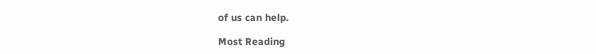of us can help.

Most Reading